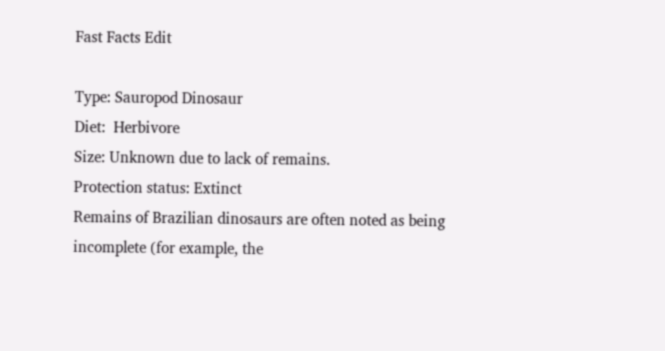Fast Facts Edit

Type: Sauropod Dinosaur
Diet:  Herbivore
Size: Unknown due to lack of remains.
Protection status: Extinct
Remains of Brazilian dinosaurs are often noted as being incomplete (for example, the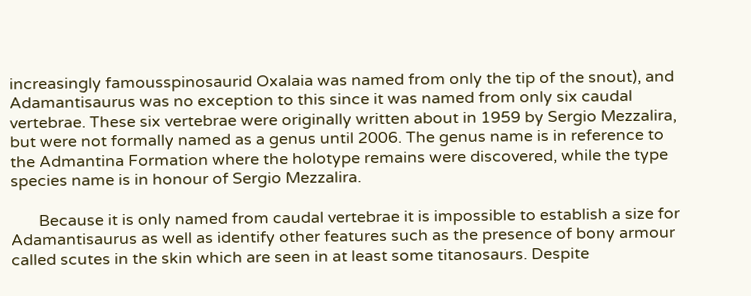increasingly famousspinosaurid Oxalaia was named from only the tip of the snout), and Adamantisaurus was no exception to this since it was named from only six caudal vertebrae. These six vertebrae were originally written about in 1959 by Sergio Mezzalira, but were not formally named as a genus until 2006. The genus name is in reference to the Admantina Formation where the holotype remains were discovered, while the type species name is in honour of Sergio Mezzalira.

       Because it is only named from caudal vertebrae it is impossible to establish a size for Adamantisaurus as well as identify other features such as the presence of bony armour called scutes in the skin which are seen in at least some titanosaurs. Despite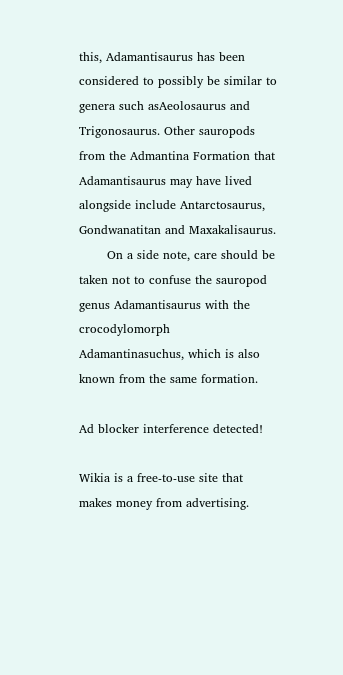this, Adamantisaurus has been considered to possibly be similar to genera such asAeolosaurus and Trigonosaurus. Other sauropods from the Admantina Formation that Adamantisaurus may have lived alongside include Antarctosaurus, Gondwanatitan and Maxakalisaurus.
       On a side note, care should be taken not to confuse the sauropod genus Adamantisaurus with the crocodylomorph Adamantinasuchus, which is also known from the same formation.

Ad blocker interference detected!

Wikia is a free-to-use site that makes money from advertising.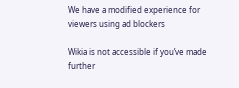We have a modified experience for viewers using ad blockers

Wikia is not accessible if you’ve made further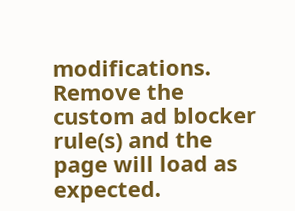modifications. Remove the custom ad blocker rule(s) and the page will load as expected.